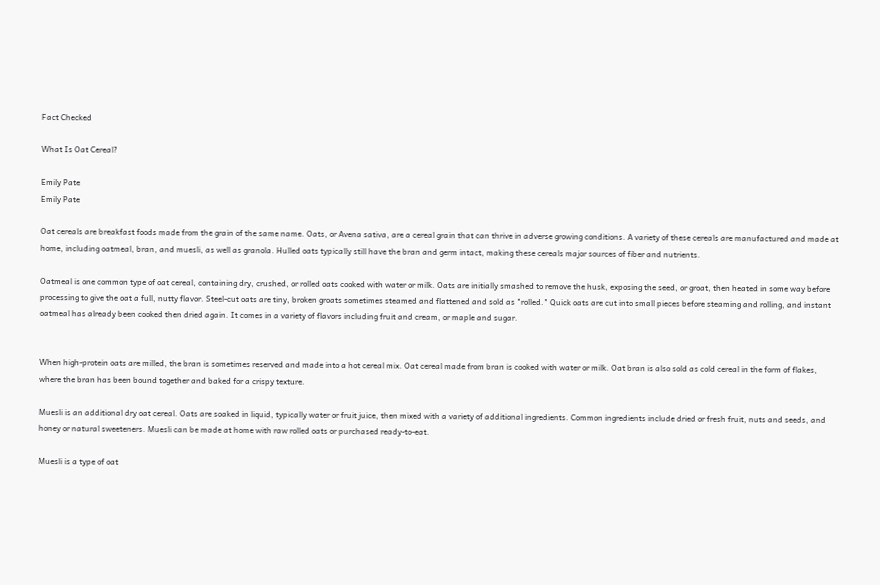Fact Checked

What Is Oat Cereal?

Emily Pate
Emily Pate

Oat cereals are breakfast foods made from the grain of the same name. Oats, or Avena sativa, are a cereal grain that can thrive in adverse growing conditions. A variety of these cereals are manufactured and made at home, including oatmeal, bran, and muesli, as well as granola. Hulled oats typically still have the bran and germ intact, making these cereals major sources of fiber and nutrients.

Oatmeal is one common type of oat cereal, containing dry, crushed, or rolled oats cooked with water or milk. Oats are initially smashed to remove the husk, exposing the seed, or groat, then heated in some way before processing to give the oat a full, nutty flavor. Steel-cut oats are tiny, broken groats sometimes steamed and flattened and sold as "rolled." Quick oats are cut into small pieces before steaming and rolling, and instant oatmeal has already been cooked then dried again. It comes in a variety of flavors including fruit and cream, or maple and sugar.


When high-protein oats are milled, the bran is sometimes reserved and made into a hot cereal mix. Oat cereal made from bran is cooked with water or milk. Oat bran is also sold as cold cereal in the form of flakes, where the bran has been bound together and baked for a crispy texture.

Muesli is an additional dry oat cereal. Oats are soaked in liquid, typically water or fruit juice, then mixed with a variety of additional ingredients. Common ingredients include dried or fresh fruit, nuts and seeds, and honey or natural sweeteners. Muesli can be made at home with raw rolled oats or purchased ready-to-eat.

Muesli is a type of oat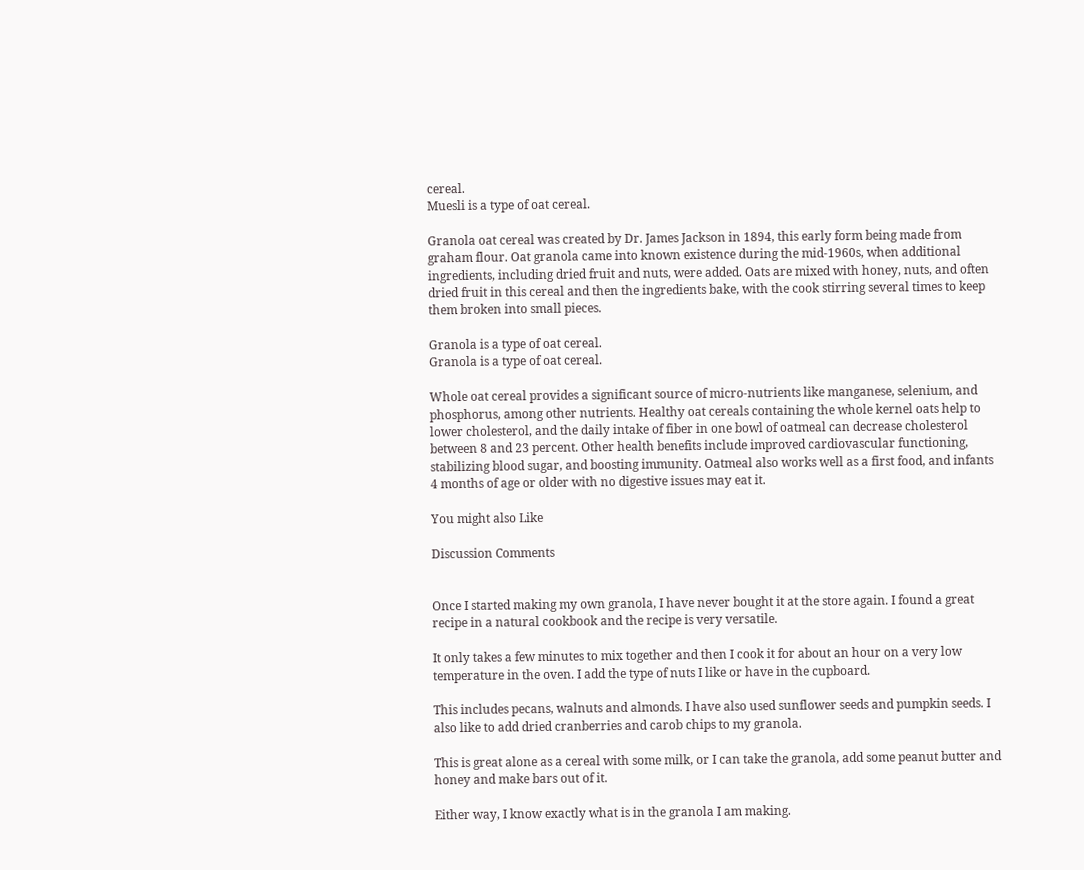cereal.
Muesli is a type of oat cereal.

Granola oat cereal was created by Dr. James Jackson in 1894, this early form being made from graham flour. Oat granola came into known existence during the mid-1960s, when additional ingredients, including dried fruit and nuts, were added. Oats are mixed with honey, nuts, and often dried fruit in this cereal and then the ingredients bake, with the cook stirring several times to keep them broken into small pieces.

Granola is a type of oat cereal.
Granola is a type of oat cereal.

Whole oat cereal provides a significant source of micro-nutrients like manganese, selenium, and phosphorus, among other nutrients. Healthy oat cereals containing the whole kernel oats help to lower cholesterol, and the daily intake of fiber in one bowl of oatmeal can decrease cholesterol between 8 and 23 percent. Other health benefits include improved cardiovascular functioning, stabilizing blood sugar, and boosting immunity. Oatmeal also works well as a first food, and infants 4 months of age or older with no digestive issues may eat it.

You might also Like

Discussion Comments


Once I started making my own granola, I have never bought it at the store again. I found a great recipe in a natural cookbook and the recipe is very versatile.

It only takes a few minutes to mix together and then I cook it for about an hour on a very low temperature in the oven. I add the type of nuts I like or have in the cupboard.

This includes pecans, walnuts and almonds. I have also used sunflower seeds and pumpkin seeds. I also like to add dried cranberries and carob chips to my granola.

This is great alone as a cereal with some milk, or I can take the granola, add some peanut butter and honey and make bars out of it.

Either way, I know exactly what is in the granola I am making.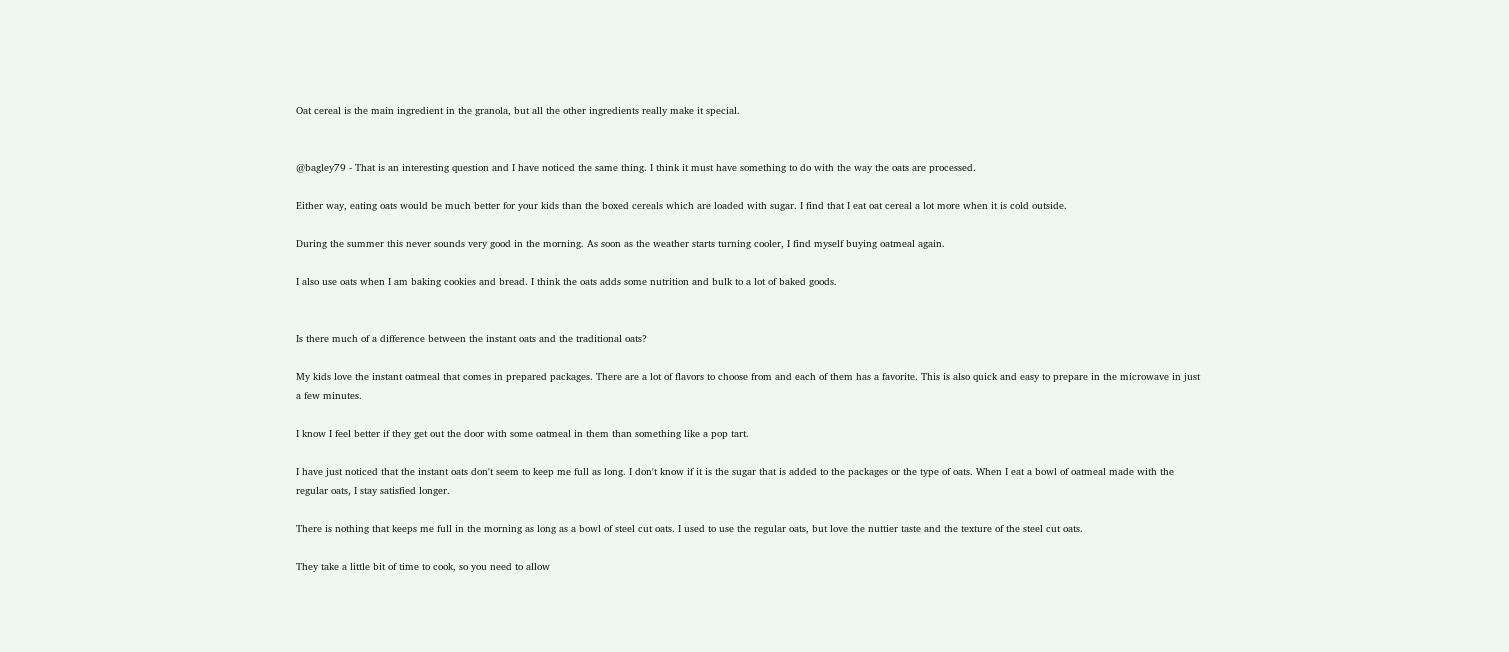Oat cereal is the main ingredient in the granola, but all the other ingredients really make it special.


@bagley79 - That is an interesting question and I have noticed the same thing. I think it must have something to do with the way the oats are processed.

Either way, eating oats would be much better for your kids than the boxed cereals which are loaded with sugar. I find that I eat oat cereal a lot more when it is cold outside.

During the summer this never sounds very good in the morning. As soon as the weather starts turning cooler, I find myself buying oatmeal again.

I also use oats when I am baking cookies and bread. I think the oats adds some nutrition and bulk to a lot of baked goods.


Is there much of a difference between the instant oats and the traditional oats?

My kids love the instant oatmeal that comes in prepared packages. There are a lot of flavors to choose from and each of them has a favorite. This is also quick and easy to prepare in the microwave in just a few minutes.

I know I feel better if they get out the door with some oatmeal in them than something like a pop tart.

I have just noticed that the instant oats don't seem to keep me full as long. I don't know if it is the sugar that is added to the packages or the type of oats. When I eat a bowl of oatmeal made with the regular oats, I stay satisfied longer.

There is nothing that keeps me full in the morning as long as a bowl of steel cut oats. I used to use the regular oats, but love the nuttier taste and the texture of the steel cut oats.

They take a little bit of time to cook, so you need to allow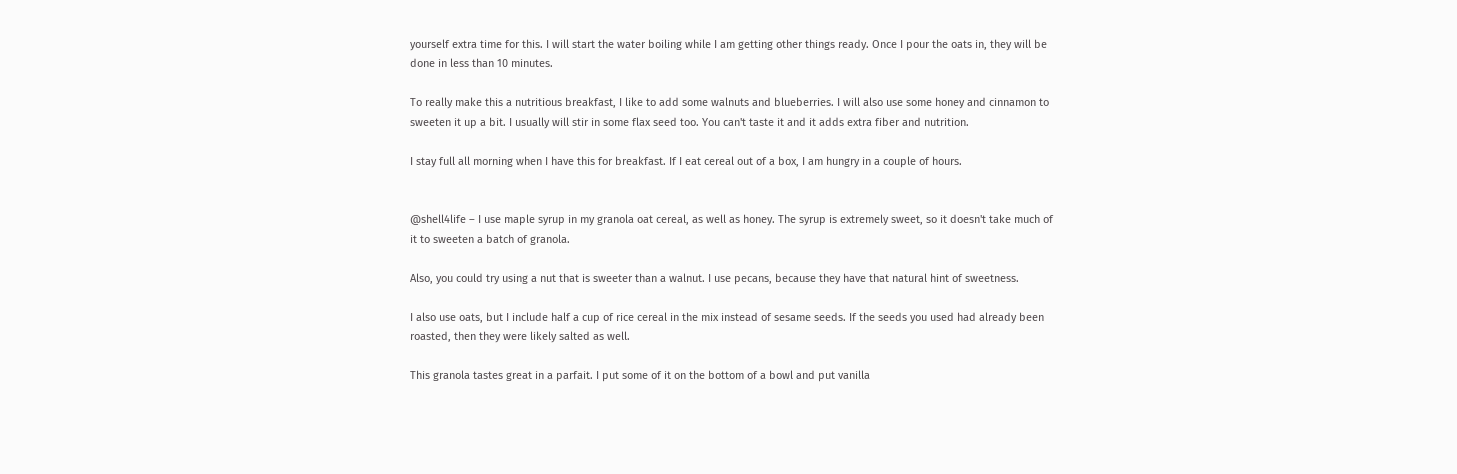yourself extra time for this. I will start the water boiling while I am getting other things ready. Once I pour the oats in, they will be done in less than 10 minutes.

To really make this a nutritious breakfast, I like to add some walnuts and blueberries. I will also use some honey and cinnamon to sweeten it up a bit. I usually will stir in some flax seed too. You can't taste it and it adds extra fiber and nutrition.

I stay full all morning when I have this for breakfast. If I eat cereal out of a box, I am hungry in a couple of hours.


@shell4life – I use maple syrup in my granola oat cereal, as well as honey. The syrup is extremely sweet, so it doesn't take much of it to sweeten a batch of granola.

Also, you could try using a nut that is sweeter than a walnut. I use pecans, because they have that natural hint of sweetness.

I also use oats, but I include half a cup of rice cereal in the mix instead of sesame seeds. If the seeds you used had already been roasted, then they were likely salted as well.

This granola tastes great in a parfait. I put some of it on the bottom of a bowl and put vanilla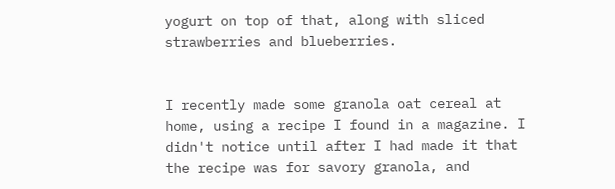yogurt on top of that, along with sliced strawberries and blueberries.


I recently made some granola oat cereal at home, using a recipe I found in a magazine. I didn't notice until after I had made it that the recipe was for savory granola, and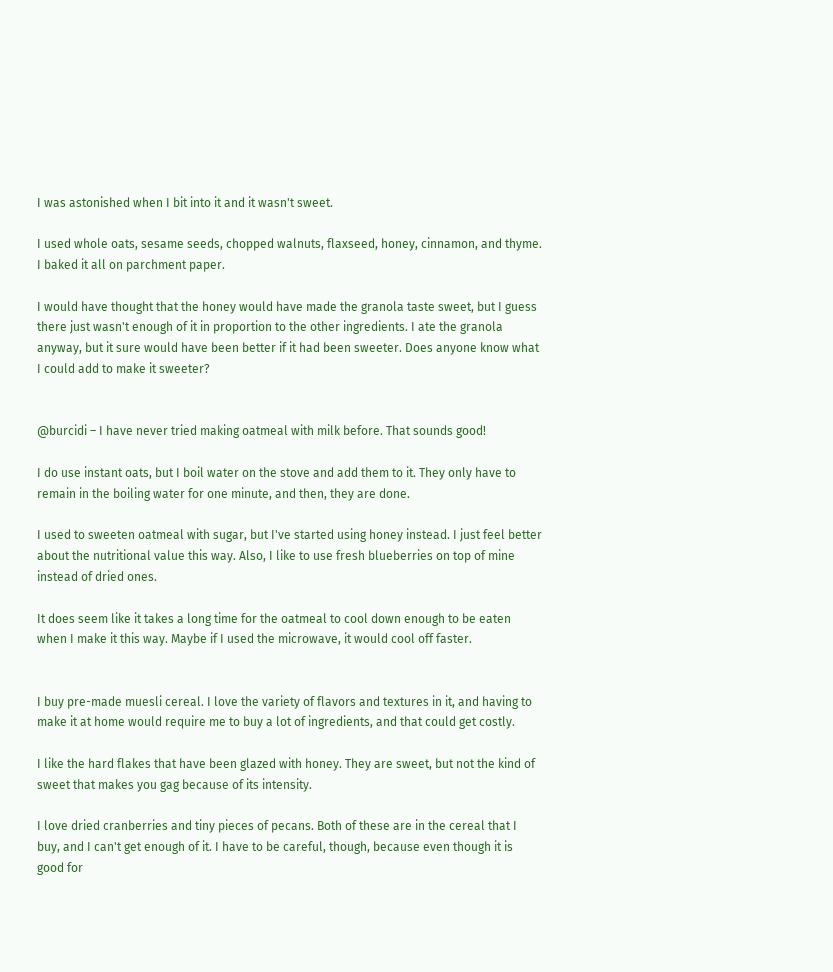I was astonished when I bit into it and it wasn't sweet.

I used whole oats, sesame seeds, chopped walnuts, flaxseed, honey, cinnamon, and thyme. I baked it all on parchment paper.

I would have thought that the honey would have made the granola taste sweet, but I guess there just wasn't enough of it in proportion to the other ingredients. I ate the granola anyway, but it sure would have been better if it had been sweeter. Does anyone know what I could add to make it sweeter?


@burcidi – I have never tried making oatmeal with milk before. That sounds good!

I do use instant oats, but I boil water on the stove and add them to it. They only have to remain in the boiling water for one minute, and then, they are done.

I used to sweeten oatmeal with sugar, but I've started using honey instead. I just feel better about the nutritional value this way. Also, I like to use fresh blueberries on top of mine instead of dried ones.

It does seem like it takes a long time for the oatmeal to cool down enough to be eaten when I make it this way. Maybe if I used the microwave, it would cool off faster.


I buy pre-made muesli cereal. I love the variety of flavors and textures in it, and having to make it at home would require me to buy a lot of ingredients, and that could get costly.

I like the hard flakes that have been glazed with honey. They are sweet, but not the kind of sweet that makes you gag because of its intensity.

I love dried cranberries and tiny pieces of pecans. Both of these are in the cereal that I buy, and I can't get enough of it. I have to be careful, though, because even though it is good for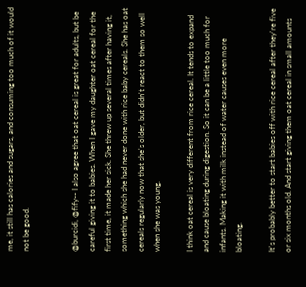me, it still has calories and sugars, and consuming too much of it would not be good.


@burcidi, @fify-- I also agree that oat cereal is great for adults, but be careful giving it to babies. When I gave my daughter oat cereal for the first time, it made her sick. She threw up several times after having it, something which she had never done with rice baby cereals. She has oat cereals regularly now that she's older, but didn't react to them so well when she was young.

I think oat cereal is very different from rice cereal. It tends to expand and cause bloating during digestion. So it can be a little too much for infants. Making it with milk instead of water causes even more bloating.

It's probably better to start babies off with rice cereal after they're five or six months old. And start giving them oat cereal in small amounts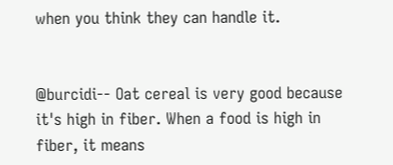when you think they can handle it.


@burcidi-- Oat cereal is very good because it's high in fiber. When a food is high in fiber, it means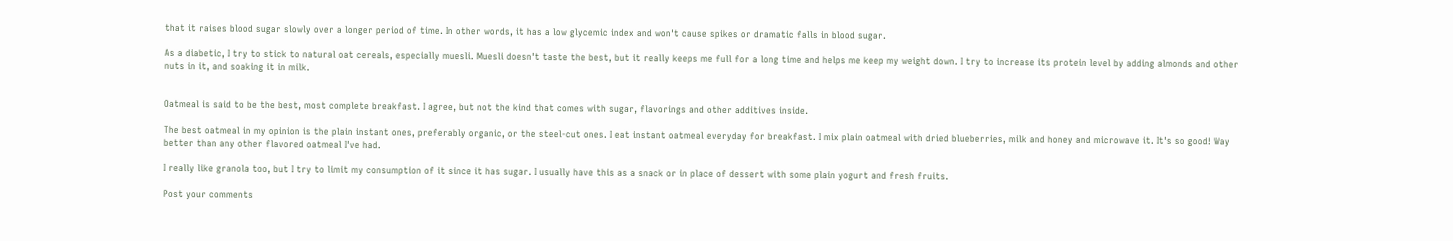that it raises blood sugar slowly over a longer period of time. In other words, it has a low glycemic index and won't cause spikes or dramatic falls in blood sugar.

As a diabetic, I try to stick to natural oat cereals, especially muesli. Muesli doesn't taste the best, but it really keeps me full for a long time and helps me keep my weight down. I try to increase its protein level by adding almonds and other nuts in it, and soaking it in milk.


Oatmeal is said to be the best, most complete breakfast. I agree, but not the kind that comes with sugar, flavorings and other additives inside.

The best oatmeal in my opinion is the plain instant ones, preferably organic, or the steel-cut ones. I eat instant oatmeal everyday for breakfast. I mix plain oatmeal with dried blueberries, milk and honey and microwave it. It's so good! Way better than any other flavored oatmeal I've had.

I really like granola too, but I try to limit my consumption of it since it has sugar. I usually have this as a snack or in place of dessert with some plain yogurt and fresh fruits.

Post your comments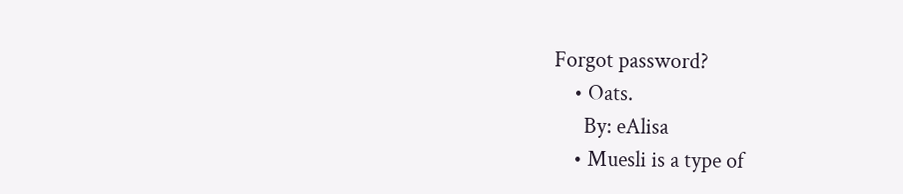Forgot password?
    • Oats.
      By: eAlisa
    • Muesli is a type of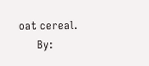oat cereal.
      By: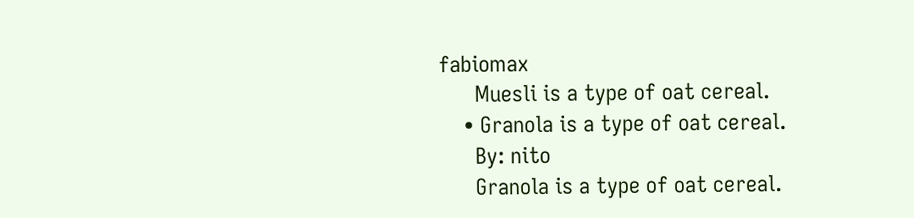fabiomax
      Muesli is a type of oat cereal.
    • Granola is a type of oat cereal.
      By: nito
      Granola is a type of oat cereal.